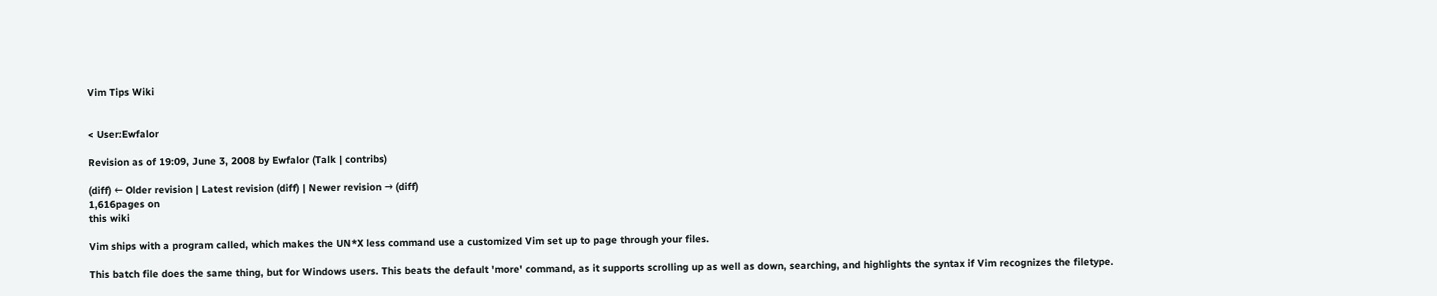Vim Tips Wiki


< User:Ewfalor

Revision as of 19:09, June 3, 2008 by Ewfalor (Talk | contribs)

(diff) ← Older revision | Latest revision (diff) | Newer revision → (diff)
1,616pages on
this wiki

Vim ships with a program called, which makes the UN*X less command use a customized Vim set up to page through your files.

This batch file does the same thing, but for Windows users. This beats the default 'more' command, as it supports scrolling up as well as down, searching, and highlights the syntax if Vim recognizes the filetype.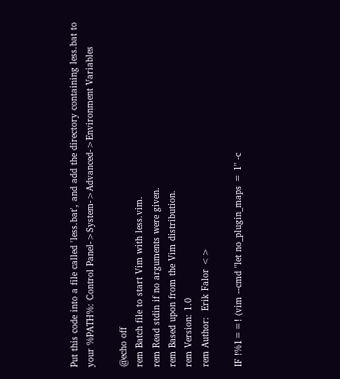Put this code into a file called 'less.bat', and add the directory containing less.bat to your %PATH%: Control Panel->System->Advanced->Environment Variables

@echo off
rem Batch file to start Vim with less.vim.
rem Read stdin if no arguments were given.
rem Based upon from the Vim distribution.
rem Version: 1.0
rem Author:  Erik Falor <>

IF !%1==! (vim --cmd "let no_plugin_maps = 1" -c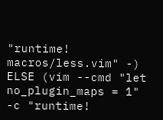"runtime! macros/less.vim" -) ELSE (vim --cmd "let no_plugin_maps = 1" -c "runtime!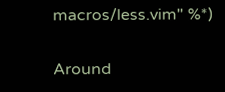macros/less.vim" %*)

Around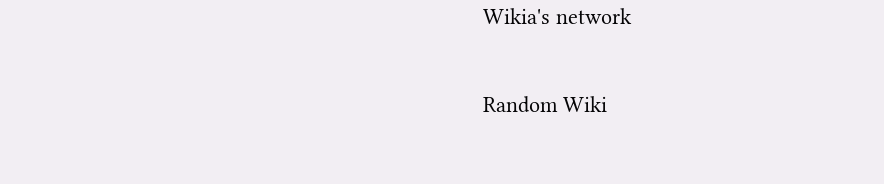Wikia's network

Random Wiki